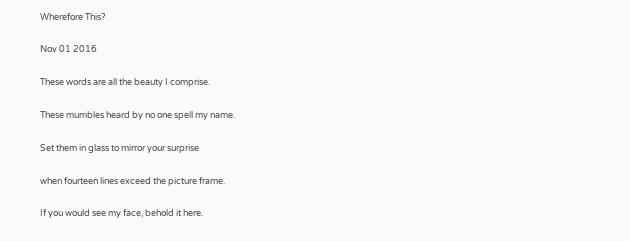Wherefore This?

Nov 01 2016

These words are all the beauty I comprise.

These mumbles heard by no one spell my name.

Set them in glass to mirror your surprise

when fourteen lines exceed the picture frame.

If you would see my face, behold it here.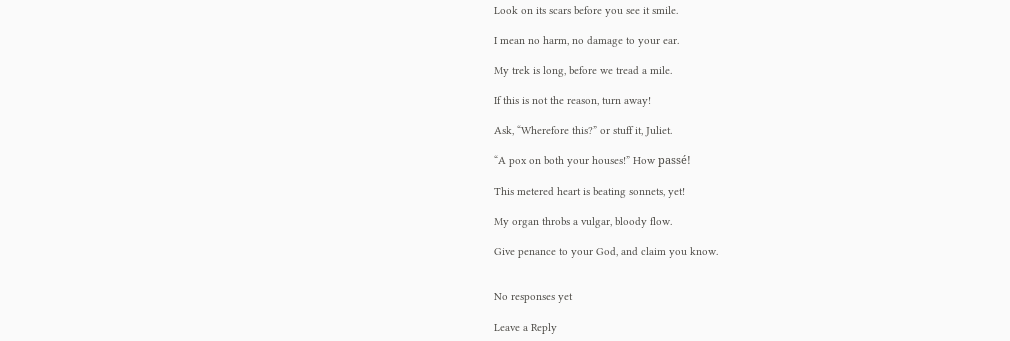Look on its scars before you see it smile.

I mean no harm, no damage to your ear.

My trek is long, before we tread a mile.

If this is not the reason, turn away!

Ask, “Wherefore this?” or stuff it, Juliet.

“A pox on both your houses!” How passé!

This metered heart is beating sonnets, yet!

My organ throbs a vulgar, bloody flow.

Give penance to your God, and claim you know.


No responses yet

Leave a Reply